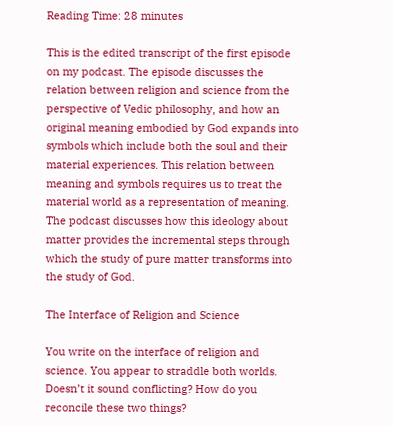Reading Time: 28 minutes

This is the edited transcript of the first episode on my podcast. The episode discusses the relation between religion and science from the perspective of Vedic philosophy, and how an original meaning embodied by God expands into symbols which include both the soul and their material experiences. This relation between meaning and symbols requires us to treat the material world as a representation of meaning. The podcast discusses how this ideology about matter provides the incremental steps through which the study of pure matter transforms into the study of God.

The Interface of Religion and Science

You write on the interface of religion and science. You appear to straddle both worlds. Doesn’t it sound conflicting? How do you reconcile these two things?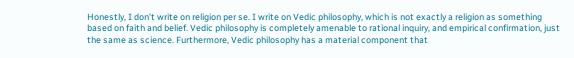Honestly, I don’t write on religion per se. I write on Vedic philosophy, which is not exactly a religion as something based on faith and belief. Vedic philosophy is completely amenable to rational inquiry, and empirical confirmation, just the same as science. Furthermore, Vedic philosophy has a material component that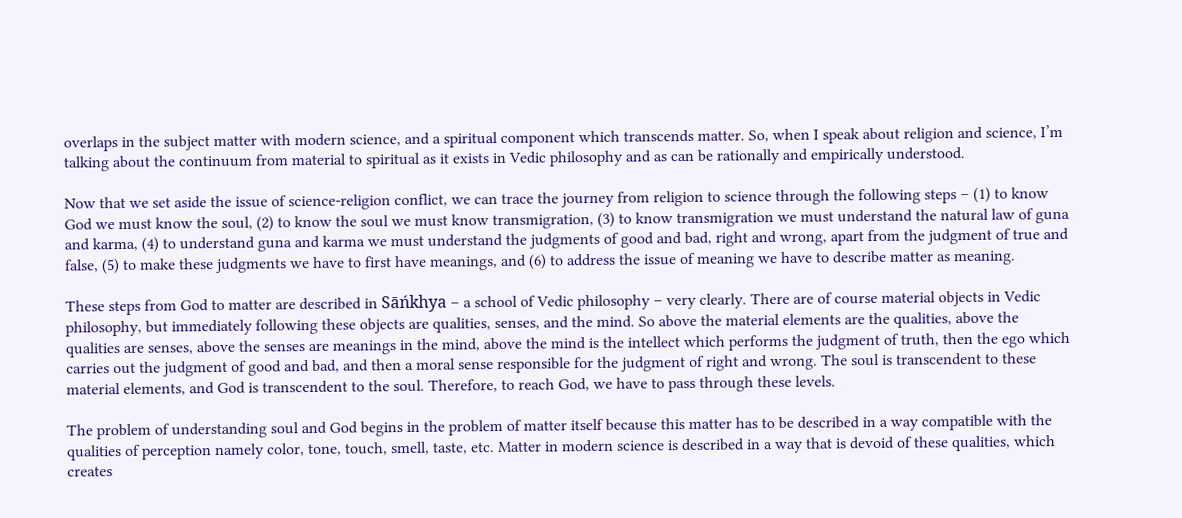overlaps in the subject matter with modern science, and a spiritual component which transcends matter. So, when I speak about religion and science, I’m talking about the continuum from material to spiritual as it exists in Vedic philosophy and as can be rationally and empirically understood.

Now that we set aside the issue of science-religion conflict, we can trace the journey from religion to science through the following steps – (1) to know God we must know the soul, (2) to know the soul we must know transmigration, (3) to know transmigration we must understand the natural law of guna and karma, (4) to understand guna and karma we must understand the judgments of good and bad, right and wrong, apart from the judgment of true and false, (5) to make these judgments we have to first have meanings, and (6) to address the issue of meaning we have to describe matter as meaning.

These steps from God to matter are described in Sāńkhya – a school of Vedic philosophy – very clearly. There are of course material objects in Vedic philosophy, but immediately following these objects are qualities, senses, and the mind. So above the material elements are the qualities, above the qualities are senses, above the senses are meanings in the mind, above the mind is the intellect which performs the judgment of truth, then the ego which carries out the judgment of good and bad, and then a moral sense responsible for the judgment of right and wrong. The soul is transcendent to these material elements, and God is transcendent to the soul. Therefore, to reach God, we have to pass through these levels.

The problem of understanding soul and God begins in the problem of matter itself because this matter has to be described in a way compatible with the qualities of perception namely color, tone, touch, smell, taste, etc. Matter in modern science is described in a way that is devoid of these qualities, which creates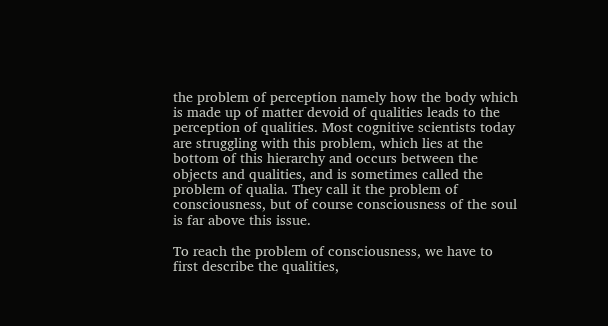the problem of perception namely how the body which is made up of matter devoid of qualities leads to the perception of qualities. Most cognitive scientists today are struggling with this problem, which lies at the bottom of this hierarchy and occurs between the objects and qualities, and is sometimes called the problem of qualia. They call it the problem of consciousness, but of course consciousness of the soul is far above this issue.

To reach the problem of consciousness, we have to first describe the qualities,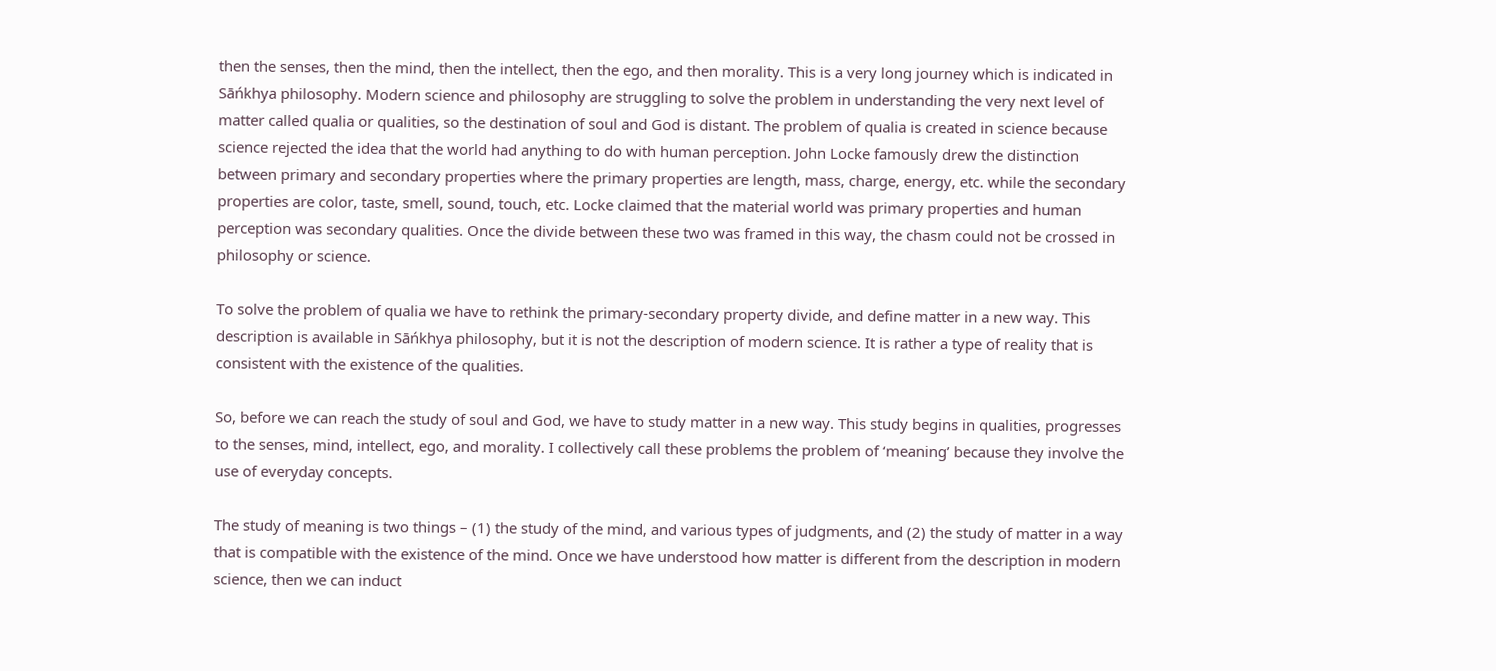then the senses, then the mind, then the intellect, then the ego, and then morality. This is a very long journey which is indicated in Sāńkhya philosophy. Modern science and philosophy are struggling to solve the problem in understanding the very next level of matter called qualia or qualities, so the destination of soul and God is distant. The problem of qualia is created in science because science rejected the idea that the world had anything to do with human perception. John Locke famously drew the distinction between primary and secondary properties where the primary properties are length, mass, charge, energy, etc. while the secondary properties are color, taste, smell, sound, touch, etc. Locke claimed that the material world was primary properties and human perception was secondary qualities. Once the divide between these two was framed in this way, the chasm could not be crossed in philosophy or science.

To solve the problem of qualia we have to rethink the primary-secondary property divide, and define matter in a new way. This description is available in Sāńkhya philosophy, but it is not the description of modern science. It is rather a type of reality that is consistent with the existence of the qualities.

So, before we can reach the study of soul and God, we have to study matter in a new way. This study begins in qualities, progresses to the senses, mind, intellect, ego, and morality. I collectively call these problems the problem of ‘meaning’ because they involve the use of everyday concepts.

The study of meaning is two things – (1) the study of the mind, and various types of judgments, and (2) the study of matter in a way that is compatible with the existence of the mind. Once we have understood how matter is different from the description in modern science, then we can induct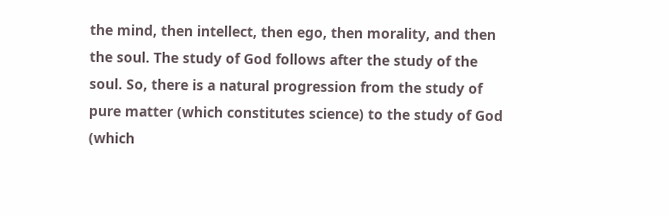the mind, then intellect, then ego, then morality, and then the soul. The study of God follows after the study of the soul. So, there is a natural progression from the study of pure matter (which constitutes science) to the study of God (which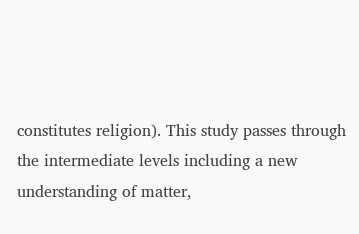constitutes religion). This study passes through the intermediate levels including a new understanding of matter,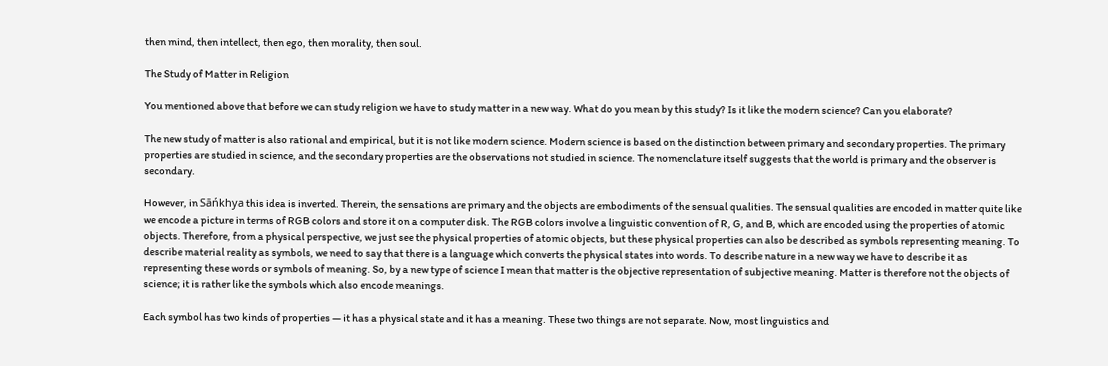then mind, then intellect, then ego, then morality, then soul.

The Study of Matter in Religion

You mentioned above that before we can study religion we have to study matter in a new way. What do you mean by this study? Is it like the modern science? Can you elaborate?

The new study of matter is also rational and empirical, but it is not like modern science. Modern science is based on the distinction between primary and secondary properties. The primary properties are studied in science, and the secondary properties are the observations not studied in science. The nomenclature itself suggests that the world is primary and the observer is secondary.

However, in Sāńkhya this idea is inverted. Therein, the sensations are primary and the objects are embodiments of the sensual qualities. The sensual qualities are encoded in matter quite like we encode a picture in terms of RGB colors and store it on a computer disk. The RGB colors involve a linguistic convention of R, G, and B, which are encoded using the properties of atomic objects. Therefore, from a physical perspective, we just see the physical properties of atomic objects, but these physical properties can also be described as symbols representing meaning. To describe material reality as symbols, we need to say that there is a language which converts the physical states into words. To describe nature in a new way we have to describe it as representing these words or symbols of meaning. So, by a new type of science I mean that matter is the objective representation of subjective meaning. Matter is therefore not the objects of science; it is rather like the symbols which also encode meanings.

Each symbol has two kinds of properties — it has a physical state and it has a meaning. These two things are not separate. Now, most linguistics and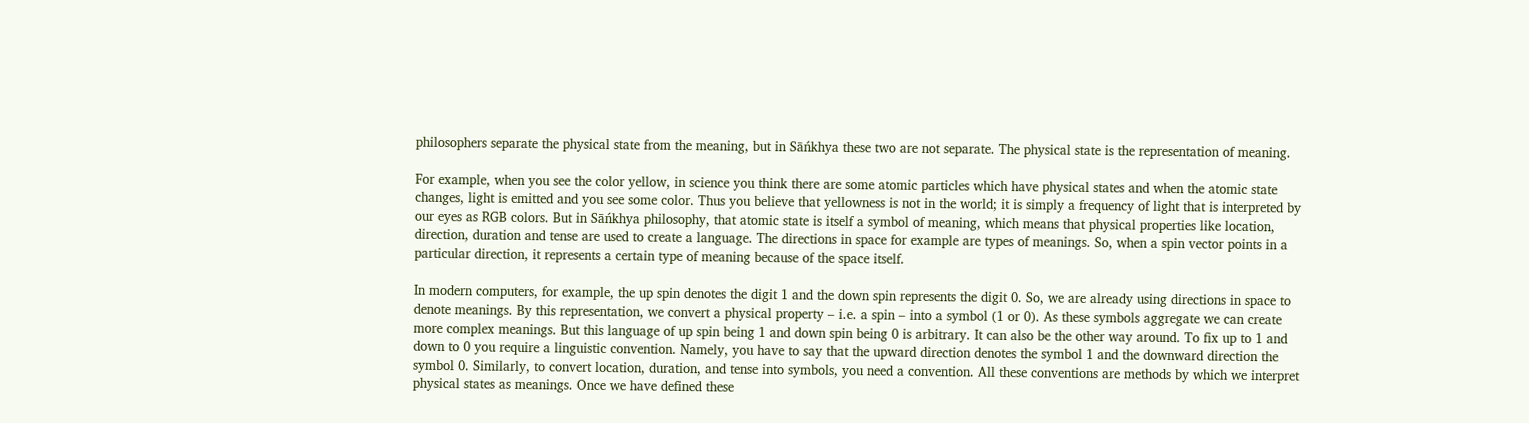philosophers separate the physical state from the meaning, but in Sāńkhya these two are not separate. The physical state is the representation of meaning.

For example, when you see the color yellow, in science you think there are some atomic particles which have physical states and when the atomic state changes, light is emitted and you see some color. Thus you believe that yellowness is not in the world; it is simply a frequency of light that is interpreted by our eyes as RGB colors. But in Sāńkhya philosophy, that atomic state is itself a symbol of meaning, which means that physical properties like location, direction, duration and tense are used to create a language. The directions in space for example are types of meanings. So, when a spin vector points in a particular direction, it represents a certain type of meaning because of the space itself.

In modern computers, for example, the up spin denotes the digit 1 and the down spin represents the digit 0. So, we are already using directions in space to denote meanings. By this representation, we convert a physical property – i.e. a spin – into a symbol (1 or 0). As these symbols aggregate we can create more complex meanings. But this language of up spin being 1 and down spin being 0 is arbitrary. It can also be the other way around. To fix up to 1 and down to 0 you require a linguistic convention. Namely, you have to say that the upward direction denotes the symbol 1 and the downward direction the symbol 0. Similarly, to convert location, duration, and tense into symbols, you need a convention. All these conventions are methods by which we interpret physical states as meanings. Once we have defined these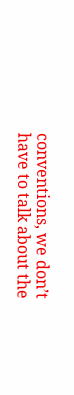conventions, we don’t have to talk about the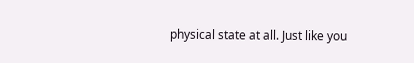physical state at all. Just like you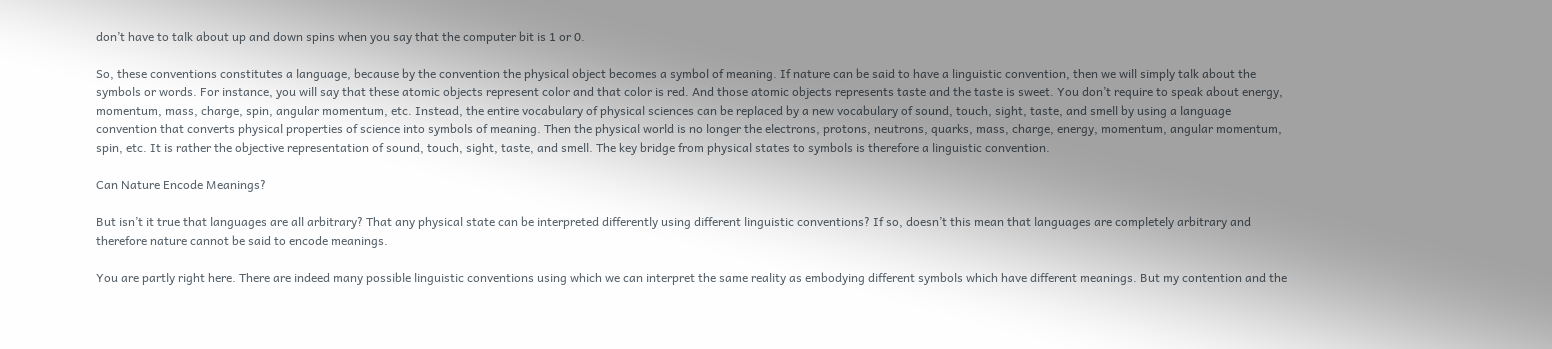don’t have to talk about up and down spins when you say that the computer bit is 1 or 0.

So, these conventions constitutes a language, because by the convention the physical object becomes a symbol of meaning. If nature can be said to have a linguistic convention, then we will simply talk about the symbols or words. For instance, you will say that these atomic objects represent color and that color is red. And those atomic objects represents taste and the taste is sweet. You don’t require to speak about energy, momentum, mass, charge, spin, angular momentum, etc. Instead, the entire vocabulary of physical sciences can be replaced by a new vocabulary of sound, touch, sight, taste, and smell by using a language convention that converts physical properties of science into symbols of meaning. Then the physical world is no longer the electrons, protons, neutrons, quarks, mass, charge, energy, momentum, angular momentum, spin, etc. It is rather the objective representation of sound, touch, sight, taste, and smell. The key bridge from physical states to symbols is therefore a linguistic convention.

Can Nature Encode Meanings?

But isn’t it true that languages are all arbitrary? That any physical state can be interpreted differently using different linguistic conventions? If so, doesn’t this mean that languages are completely arbitrary and therefore nature cannot be said to encode meanings.

You are partly right here. There are indeed many possible linguistic conventions using which we can interpret the same reality as embodying different symbols which have different meanings. But my contention and the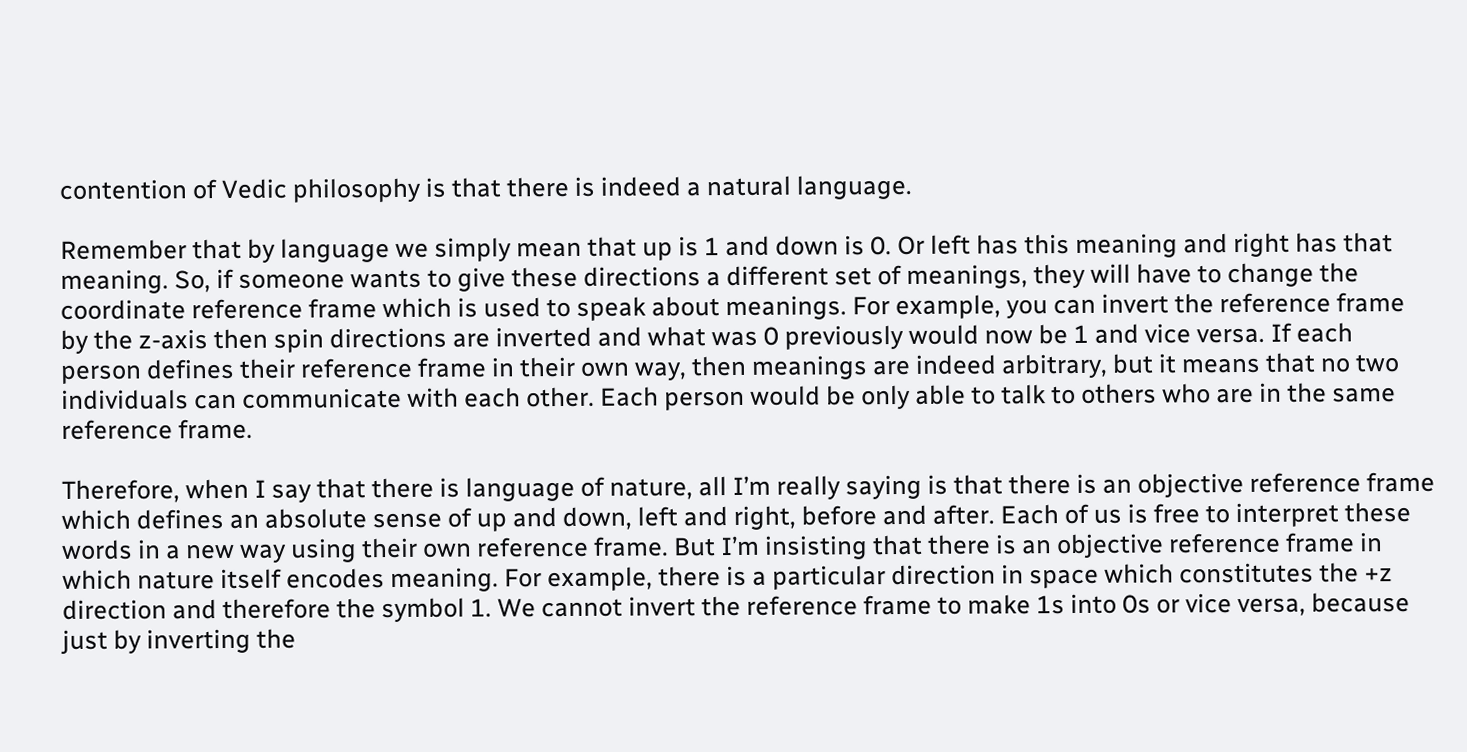contention of Vedic philosophy is that there is indeed a natural language.

Remember that by language we simply mean that up is 1 and down is 0. Or left has this meaning and right has that meaning. So, if someone wants to give these directions a different set of meanings, they will have to change the coordinate reference frame which is used to speak about meanings. For example, you can invert the reference frame by the z-axis then spin directions are inverted and what was 0 previously would now be 1 and vice versa. If each person defines their reference frame in their own way, then meanings are indeed arbitrary, but it means that no two individuals can communicate with each other. Each person would be only able to talk to others who are in the same reference frame.

Therefore, when I say that there is language of nature, all I’m really saying is that there is an objective reference frame which defines an absolute sense of up and down, left and right, before and after. Each of us is free to interpret these words in a new way using their own reference frame. But I’m insisting that there is an objective reference frame in which nature itself encodes meaning. For example, there is a particular direction in space which constitutes the +z direction and therefore the symbol 1. We cannot invert the reference frame to make 1s into 0s or vice versa, because just by inverting the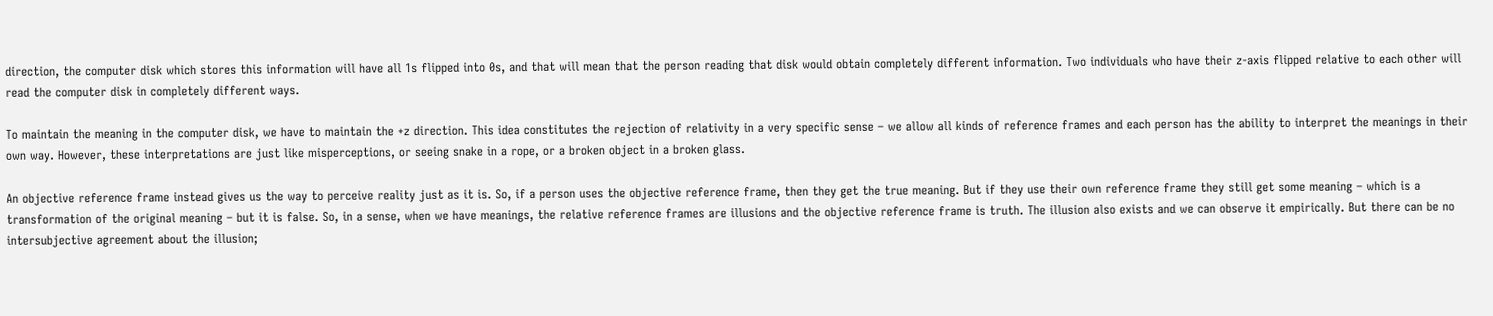direction, the computer disk which stores this information will have all 1s flipped into 0s, and that will mean that the person reading that disk would obtain completely different information. Two individuals who have their z-axis flipped relative to each other will read the computer disk in completely different ways.

To maintain the meaning in the computer disk, we have to maintain the +z direction. This idea constitutes the rejection of relativity in a very specific sense – we allow all kinds of reference frames and each person has the ability to interpret the meanings in their own way. However, these interpretations are just like misperceptions, or seeing snake in a rope, or a broken object in a broken glass.

An objective reference frame instead gives us the way to perceive reality just as it is. So, if a person uses the objective reference frame, then they get the true meaning. But if they use their own reference frame they still get some meaning – which is a transformation of the original meaning – but it is false. So, in a sense, when we have meanings, the relative reference frames are illusions and the objective reference frame is truth. The illusion also exists and we can observe it empirically. But there can be no intersubjective agreement about the illusion;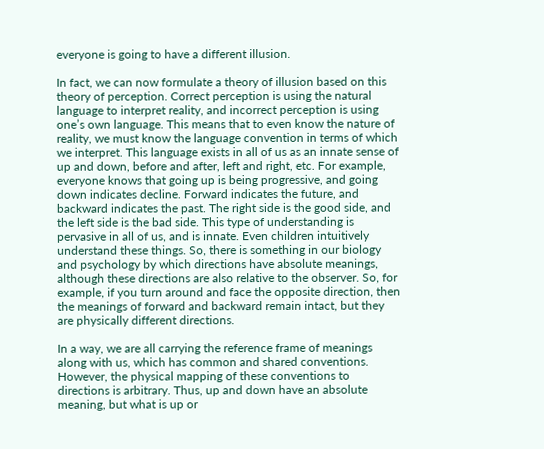everyone is going to have a different illusion.

In fact, we can now formulate a theory of illusion based on this theory of perception. Correct perception is using the natural language to interpret reality, and incorrect perception is using one’s own language. This means that to even know the nature of reality, we must know the language convention in terms of which we interpret. This language exists in all of us as an innate sense of up and down, before and after, left and right, etc. For example, everyone knows that going up is being progressive, and going down indicates decline. Forward indicates the future, and backward indicates the past. The right side is the good side, and the left side is the bad side. This type of understanding is pervasive in all of us, and is innate. Even children intuitively understand these things. So, there is something in our biology and psychology by which directions have absolute meanings, although these directions are also relative to the observer. So, for example, if you turn around and face the opposite direction, then the meanings of forward and backward remain intact, but they are physically different directions.

In a way, we are all carrying the reference frame of meanings along with us, which has common and shared conventions. However, the physical mapping of these conventions to directions is arbitrary. Thus, up and down have an absolute meaning, but what is up or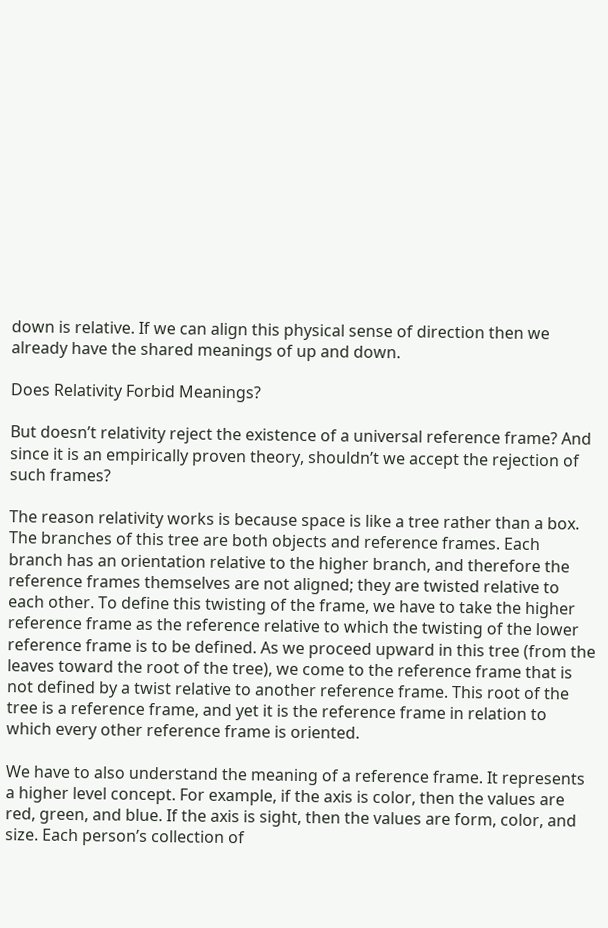down is relative. If we can align this physical sense of direction then we already have the shared meanings of up and down.

Does Relativity Forbid Meanings?

But doesn’t relativity reject the existence of a universal reference frame? And since it is an empirically proven theory, shouldn’t we accept the rejection of such frames?

The reason relativity works is because space is like a tree rather than a box. The branches of this tree are both objects and reference frames. Each branch has an orientation relative to the higher branch, and therefore the reference frames themselves are not aligned; they are twisted relative to each other. To define this twisting of the frame, we have to take the higher reference frame as the reference relative to which the twisting of the lower reference frame is to be defined. As we proceed upward in this tree (from the leaves toward the root of the tree), we come to the reference frame that is not defined by a twist relative to another reference frame. This root of the tree is a reference frame, and yet it is the reference frame in relation to which every other reference frame is oriented.

We have to also understand the meaning of a reference frame. It represents a higher level concept. For example, if the axis is color, then the values are red, green, and blue. If the axis is sight, then the values are form, color, and size. Each person’s collection of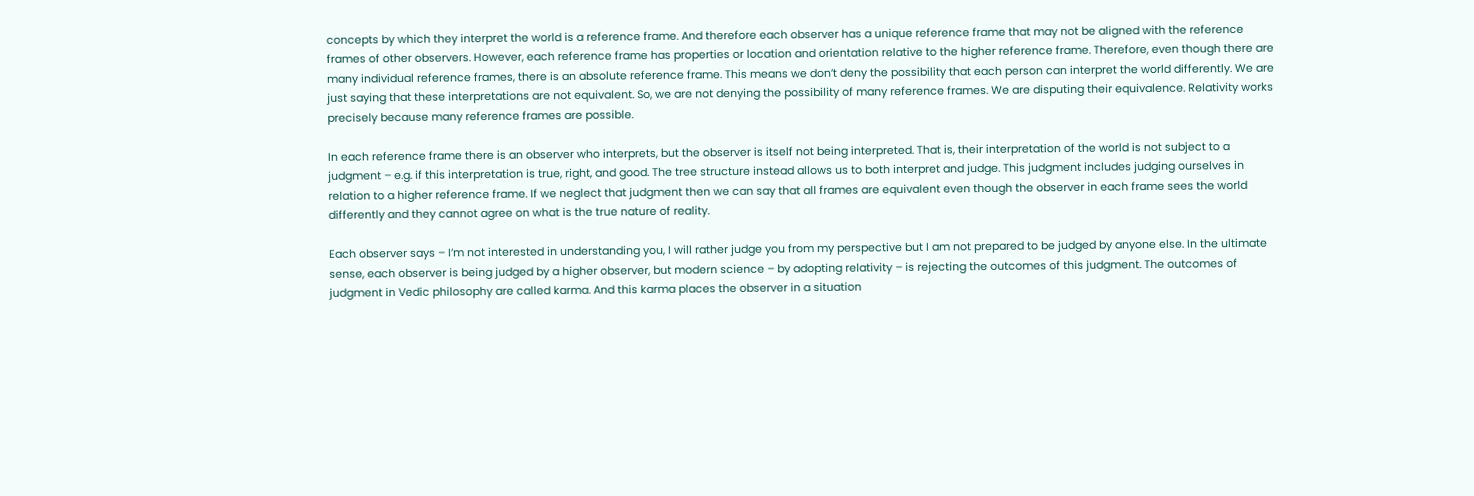concepts by which they interpret the world is a reference frame. And therefore each observer has a unique reference frame that may not be aligned with the reference frames of other observers. However, each reference frame has properties or location and orientation relative to the higher reference frame. Therefore, even though there are many individual reference frames, there is an absolute reference frame. This means we don’t deny the possibility that each person can interpret the world differently. We are just saying that these interpretations are not equivalent. So, we are not denying the possibility of many reference frames. We are disputing their equivalence. Relativity works precisely because many reference frames are possible.

In each reference frame there is an observer who interprets, but the observer is itself not being interpreted. That is, their interpretation of the world is not subject to a judgment – e.g. if this interpretation is true, right, and good. The tree structure instead allows us to both interpret and judge. This judgment includes judging ourselves in relation to a higher reference frame. If we neglect that judgment then we can say that all frames are equivalent even though the observer in each frame sees the world differently and they cannot agree on what is the true nature of reality.

Each observer says – I’m not interested in understanding you, I will rather judge you from my perspective but I am not prepared to be judged by anyone else. In the ultimate sense, each observer is being judged by a higher observer, but modern science – by adopting relativity – is rejecting the outcomes of this judgment. The outcomes of judgment in Vedic philosophy are called karma. And this karma places the observer in a situation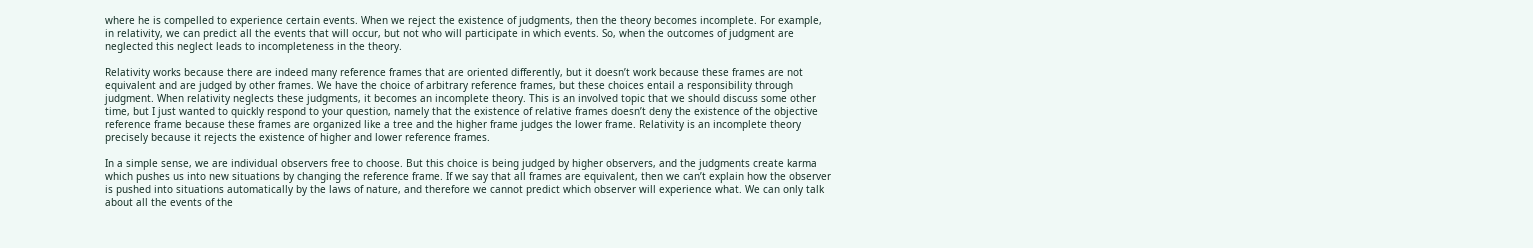where he is compelled to experience certain events. When we reject the existence of judgments, then the theory becomes incomplete. For example, in relativity, we can predict all the events that will occur, but not who will participate in which events. So, when the outcomes of judgment are neglected this neglect leads to incompleteness in the theory.

Relativity works because there are indeed many reference frames that are oriented differently, but it doesn’t work because these frames are not equivalent and are judged by other frames. We have the choice of arbitrary reference frames, but these choices entail a responsibility through judgment. When relativity neglects these judgments, it becomes an incomplete theory. This is an involved topic that we should discuss some other time, but I just wanted to quickly respond to your question, namely that the existence of relative frames doesn’t deny the existence of the objective reference frame because these frames are organized like a tree and the higher frame judges the lower frame. Relativity is an incomplete theory precisely because it rejects the existence of higher and lower reference frames.

In a simple sense, we are individual observers free to choose. But this choice is being judged by higher observers, and the judgments create karma which pushes us into new situations by changing the reference frame. If we say that all frames are equivalent, then we can’t explain how the observer is pushed into situations automatically by the laws of nature, and therefore we cannot predict which observer will experience what. We can only talk about all the events of the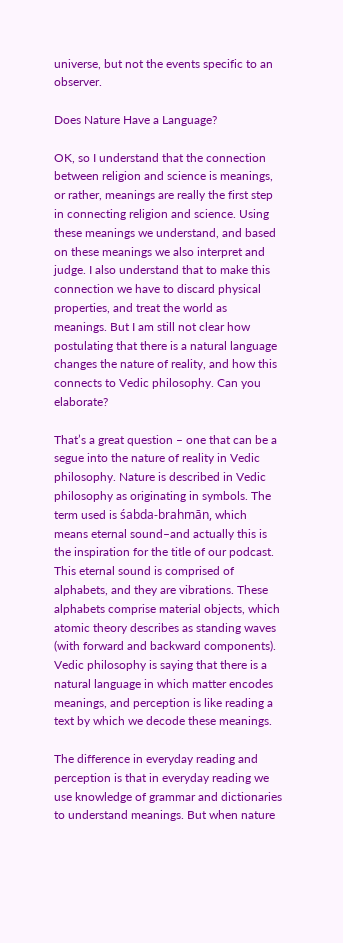universe, but not the events specific to an observer.

Does Nature Have a Language?

OK, so I understand that the connection between religion and science is meanings, or rather, meanings are really the first step in connecting religion and science. Using these meanings we understand, and based on these meanings we also interpret and judge. I also understand that to make this connection we have to discard physical properties, and treat the world as meanings. But I am still not clear how postulating that there is a natural language changes the nature of reality, and how this connects to Vedic philosophy. Can you elaborate?

That’s a great question – one that can be a segue into the nature of reality in Vedic philosophy. Nature is described in Vedic philosophy as originating in symbols. The term used is śabda-brahmān, which means eternal sound–and actually this is the inspiration for the title of our podcast. This eternal sound is comprised of alphabets, and they are vibrations. These alphabets comprise material objects, which atomic theory describes as standing waves (with forward and backward components). Vedic philosophy is saying that there is a natural language in which matter encodes meanings, and perception is like reading a text by which we decode these meanings.

The difference in everyday reading and perception is that in everyday reading we use knowledge of grammar and dictionaries to understand meanings. But when nature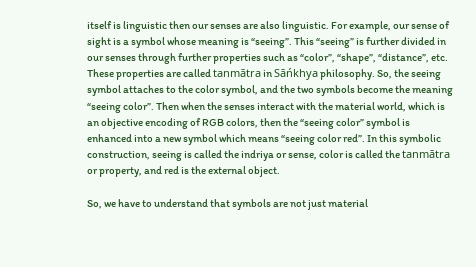itself is linguistic then our senses are also linguistic. For example, our sense of sight is a symbol whose meaning is “seeing”. This “seeing” is further divided in our senses through further properties such as “color”, “shape”, “distance”, etc. These properties are called tanmātra in Sāńkhya philosophy. So, the seeing symbol attaches to the color symbol, and the two symbols become the meaning “seeing color”. Then when the senses interact with the material world, which is an objective encoding of RGB colors, then the “seeing color” symbol is enhanced into a new symbol which means “seeing color red”. In this symbolic construction, seeing is called the indriya or sense, color is called the tanmātra or property, and red is the external object.

So, we have to understand that symbols are not just material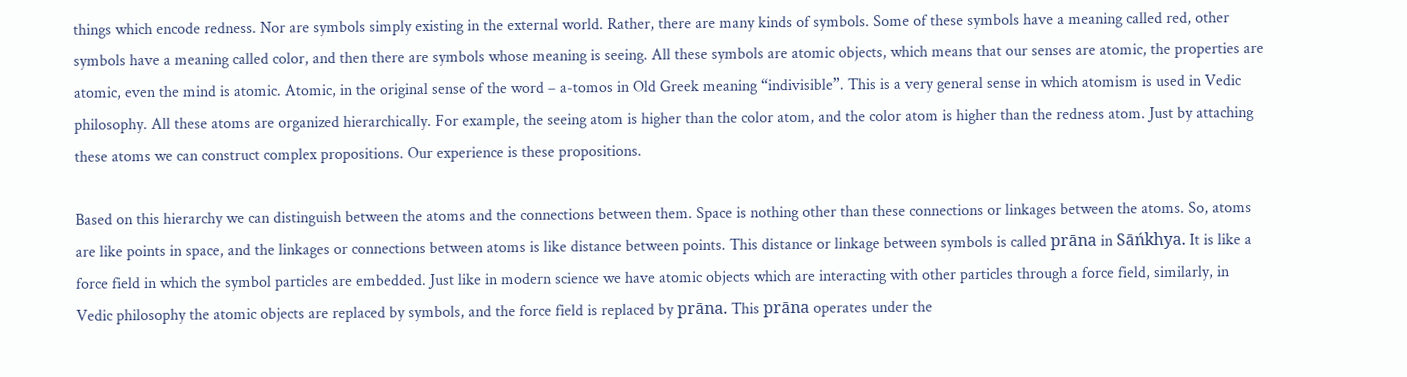things which encode redness. Nor are symbols simply existing in the external world. Rather, there are many kinds of symbols. Some of these symbols have a meaning called red, other symbols have a meaning called color, and then there are symbols whose meaning is seeing. All these symbols are atomic objects, which means that our senses are atomic, the properties are atomic, even the mind is atomic. Atomic, in the original sense of the word – a-tomos in Old Greek meaning “indivisible”. This is a very general sense in which atomism is used in Vedic philosophy. All these atoms are organized hierarchically. For example, the seeing atom is higher than the color atom, and the color atom is higher than the redness atom. Just by attaching these atoms we can construct complex propositions. Our experience is these propositions.

Based on this hierarchy we can distinguish between the atoms and the connections between them. Space is nothing other than these connections or linkages between the atoms. So, atoms are like points in space, and the linkages or connections between atoms is like distance between points. This distance or linkage between symbols is called prāna in Sāńkhya. It is like a force field in which the symbol particles are embedded. Just like in modern science we have atomic objects which are interacting with other particles through a force field, similarly, in Vedic philosophy the atomic objects are replaced by symbols, and the force field is replaced by prāna. This prāna operates under the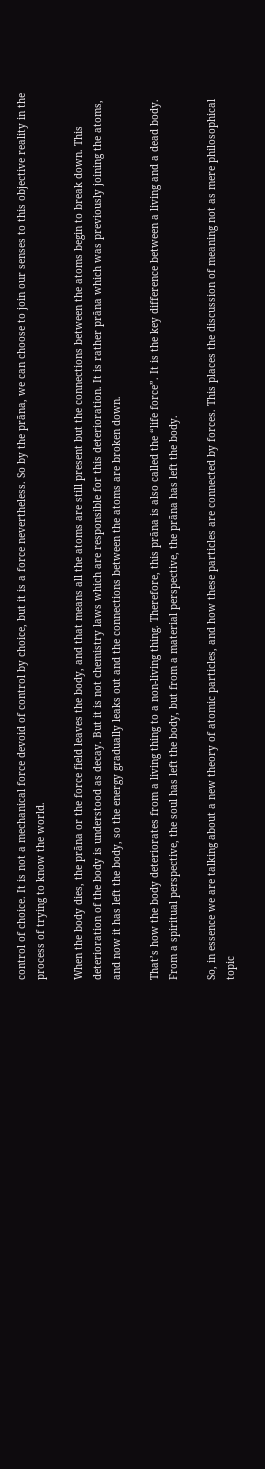control of choice. It is not a mechanical force devoid of control by choice, but it is a force nevertheless. So by the prāna, we can choose to join our senses to this objective reality in the process of trying to know the world.

When the body dies, the prāna or the force field leaves the body, and that means all the atoms are still present but the connections between the atoms begin to break down. This deterioration of the body is understood as decay. But it is not chemistry laws which are responsible for this deterioration. It is rather prāna which was previously joining the atoms, and now it has left the body, so the energy gradually leaks out and the connections between the atoms are broken down.

That’s how the body deteriorates from a living thing to a non-living thing. Therefore, this prāna is also called the “life force”. It is the key difference between a living and a dead body. From a spiritual perspective, the soul has left the body, but from a material perspective, the prāna has left the body.

So, in essence we are talking about a new theory of atomic particles, and how these particles are connected by forces. This places the discussion of meaning not as mere philosophical topic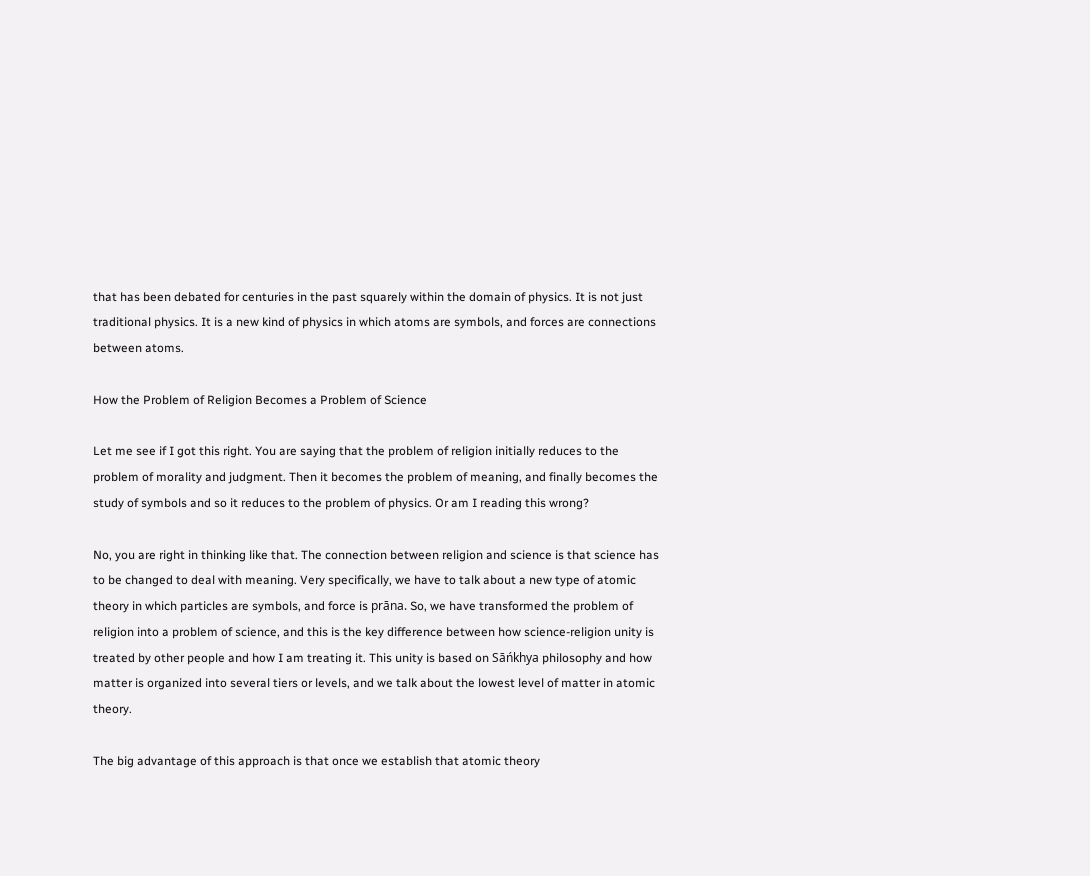that has been debated for centuries in the past squarely within the domain of physics. It is not just traditional physics. It is a new kind of physics in which atoms are symbols, and forces are connections between atoms.

How the Problem of Religion Becomes a Problem of Science

Let me see if I got this right. You are saying that the problem of religion initially reduces to the problem of morality and judgment. Then it becomes the problem of meaning, and finally becomes the study of symbols and so it reduces to the problem of physics. Or am I reading this wrong?

No, you are right in thinking like that. The connection between religion and science is that science has to be changed to deal with meaning. Very specifically, we have to talk about a new type of atomic theory in which particles are symbols, and force is prāna. So, we have transformed the problem of religion into a problem of science, and this is the key difference between how science-religion unity is treated by other people and how I am treating it. This unity is based on Sāńkhya philosophy and how matter is organized into several tiers or levels, and we talk about the lowest level of matter in atomic theory.

The big advantage of this approach is that once we establish that atomic theory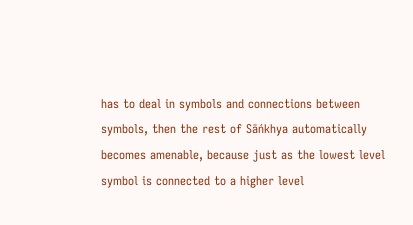has to deal in symbols and connections between symbols, then the rest of Sāńkhya automatically becomes amenable, because just as the lowest level symbol is connected to a higher level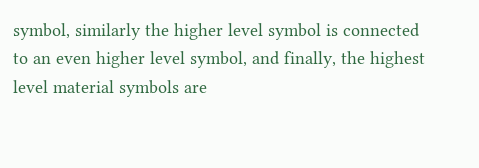symbol, similarly the higher level symbol is connected to an even higher level symbol, and finally, the highest level material symbols are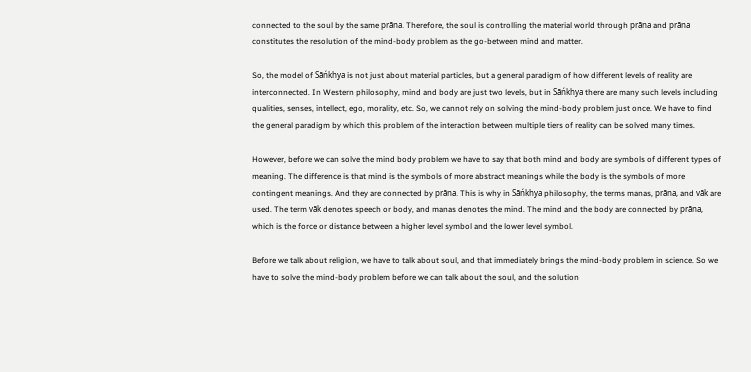connected to the soul by the same prāna. Therefore, the soul is controlling the material world through prāna and prāna constitutes the resolution of the mind-body problem as the go-between mind and matter.

So, the model of Sāńkhya is not just about material particles, but a general paradigm of how different levels of reality are interconnected. In Western philosophy, mind and body are just two levels, but in Sāńkhya there are many such levels including qualities, senses, intellect, ego, morality, etc. So, we cannot rely on solving the mind-body problem just once. We have to find the general paradigm by which this problem of the interaction between multiple tiers of reality can be solved many times.

However, before we can solve the mind body problem we have to say that both mind and body are symbols of different types of meaning. The difference is that mind is the symbols of more abstract meanings while the body is the symbols of more contingent meanings. And they are connected by prāna. This is why in Sāńkhya philosophy, the terms manas, prāna, and vāk are used. The term vāk denotes speech or body, and manas denotes the mind. The mind and the body are connected by prāna, which is the force or distance between a higher level symbol and the lower level symbol.

Before we talk about religion, we have to talk about soul, and that immediately brings the mind-body problem in science. So we have to solve the mind-body problem before we can talk about the soul, and the solution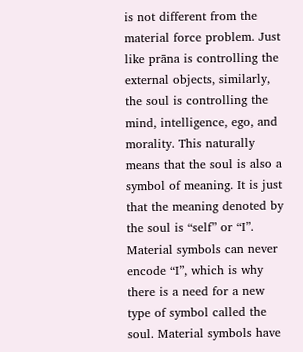is not different from the material force problem. Just like prāna is controlling the external objects, similarly, the soul is controlling the mind, intelligence, ego, and morality. This naturally means that the soul is also a symbol of meaning. It is just that the meaning denoted by the soul is “self” or “I”. Material symbols can never encode “I”, which is why there is a need for a new type of symbol called the soul. Material symbols have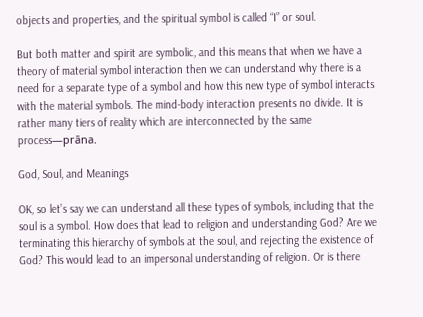objects and properties, and the spiritual symbol is called “I” or soul.

But both matter and spirit are symbolic, and this means that when we have a theory of material symbol interaction then we can understand why there is a need for a separate type of a symbol and how this new type of symbol interacts with the material symbols. The mind-body interaction presents no divide. It is rather many tiers of reality which are interconnected by the same process—prāna.

God, Soul, and Meanings

OK, so let’s say we can understand all these types of symbols, including that the soul is a symbol. How does that lead to religion and understanding God? Are we terminating this hierarchy of symbols at the soul, and rejecting the existence of God? This would lead to an impersonal understanding of religion. Or is there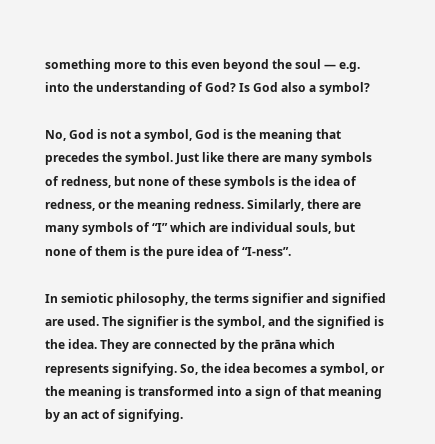something more to this even beyond the soul — e.g. into the understanding of God? Is God also a symbol?

No, God is not a symbol, God is the meaning that precedes the symbol. Just like there are many symbols of redness, but none of these symbols is the idea of redness, or the meaning redness. Similarly, there are many symbols of “I” which are individual souls, but none of them is the pure idea of “I-ness”.

In semiotic philosophy, the terms signifier and signified are used. The signifier is the symbol, and the signified is the idea. They are connected by the prāna which represents signifying. So, the idea becomes a symbol, or the meaning is transformed into a sign of that meaning by an act of signifying.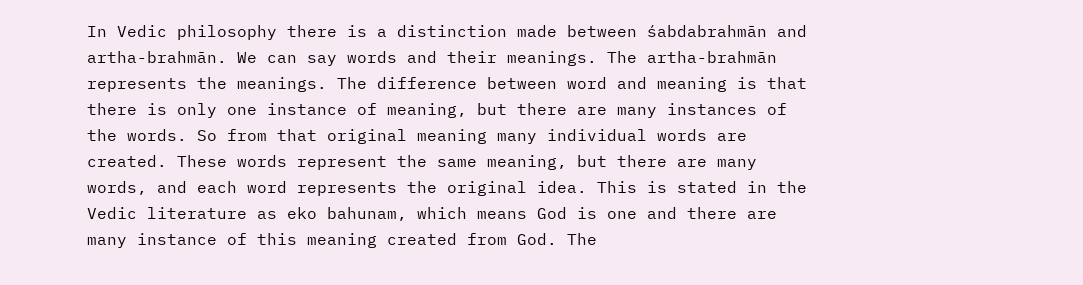In Vedic philosophy there is a distinction made between śabdabrahmān and artha-brahmān. We can say words and their meanings. The artha-brahmān represents the meanings. The difference between word and meaning is that there is only one instance of meaning, but there are many instances of the words. So from that original meaning many individual words are created. These words represent the same meaning, but there are many words, and each word represents the original idea. This is stated in the Vedic literature as eko bahunam, which means God is one and there are many instance of this meaning created from God. The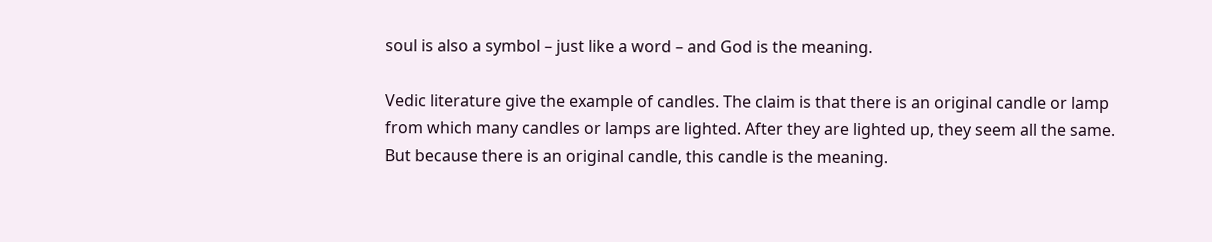soul is also a symbol – just like a word – and God is the meaning.

Vedic literature give the example of candles. The claim is that there is an original candle or lamp from which many candles or lamps are lighted. After they are lighted up, they seem all the same. But because there is an original candle, this candle is the meaning.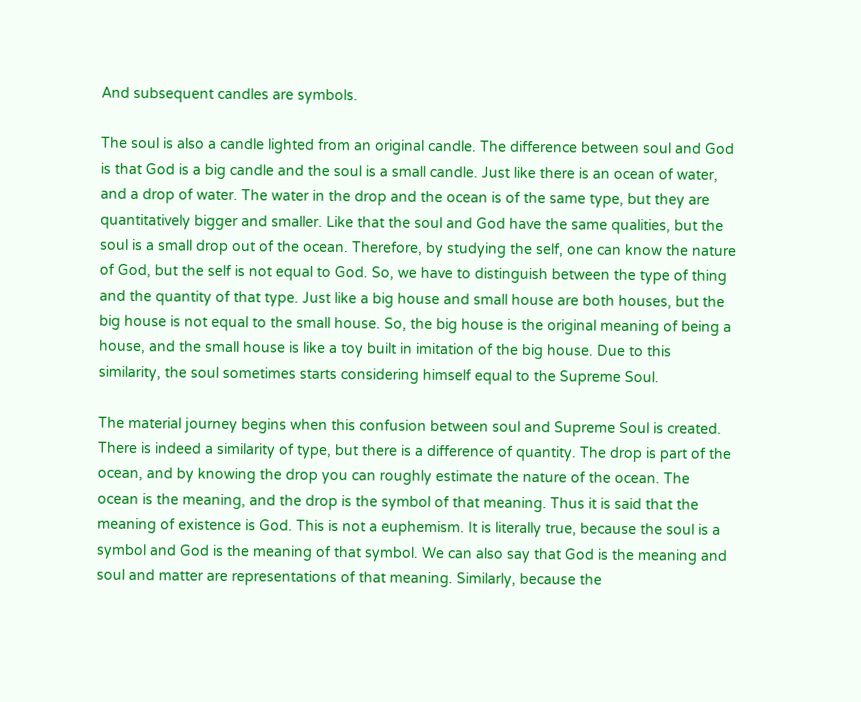And subsequent candles are symbols.

The soul is also a candle lighted from an original candle. The difference between soul and God is that God is a big candle and the soul is a small candle. Just like there is an ocean of water, and a drop of water. The water in the drop and the ocean is of the same type, but they are quantitatively bigger and smaller. Like that the soul and God have the same qualities, but the soul is a small drop out of the ocean. Therefore, by studying the self, one can know the nature of God, but the self is not equal to God. So, we have to distinguish between the type of thing and the quantity of that type. Just like a big house and small house are both houses, but the big house is not equal to the small house. So, the big house is the original meaning of being a house, and the small house is like a toy built in imitation of the big house. Due to this similarity, the soul sometimes starts considering himself equal to the Supreme Soul.

The material journey begins when this confusion between soul and Supreme Soul is created. There is indeed a similarity of type, but there is a difference of quantity. The drop is part of the ocean, and by knowing the drop you can roughly estimate the nature of the ocean. The ocean is the meaning, and the drop is the symbol of that meaning. Thus it is said that the meaning of existence is God. This is not a euphemism. It is literally true, because the soul is a symbol and God is the meaning of that symbol. We can also say that God is the meaning and soul and matter are representations of that meaning. Similarly, because the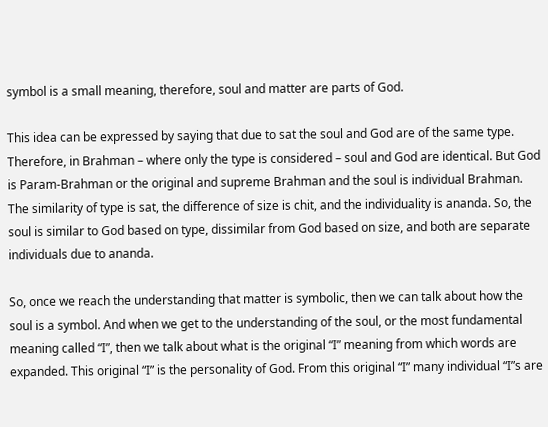symbol is a small meaning, therefore, soul and matter are parts of God.

This idea can be expressed by saying that due to sat the soul and God are of the same type. Therefore, in Brahman – where only the type is considered – soul and God are identical. But God is Param-Brahman or the original and supreme Brahman and the soul is individual Brahman. The similarity of type is sat, the difference of size is chit, and the individuality is ananda. So, the soul is similar to God based on type, dissimilar from God based on size, and both are separate individuals due to ananda.

So, once we reach the understanding that matter is symbolic, then we can talk about how the soul is a symbol. And when we get to the understanding of the soul, or the most fundamental meaning called “I”, then we talk about what is the original “I” meaning from which words are expanded. This original “I” is the personality of God. From this original “I” many individual “I”s are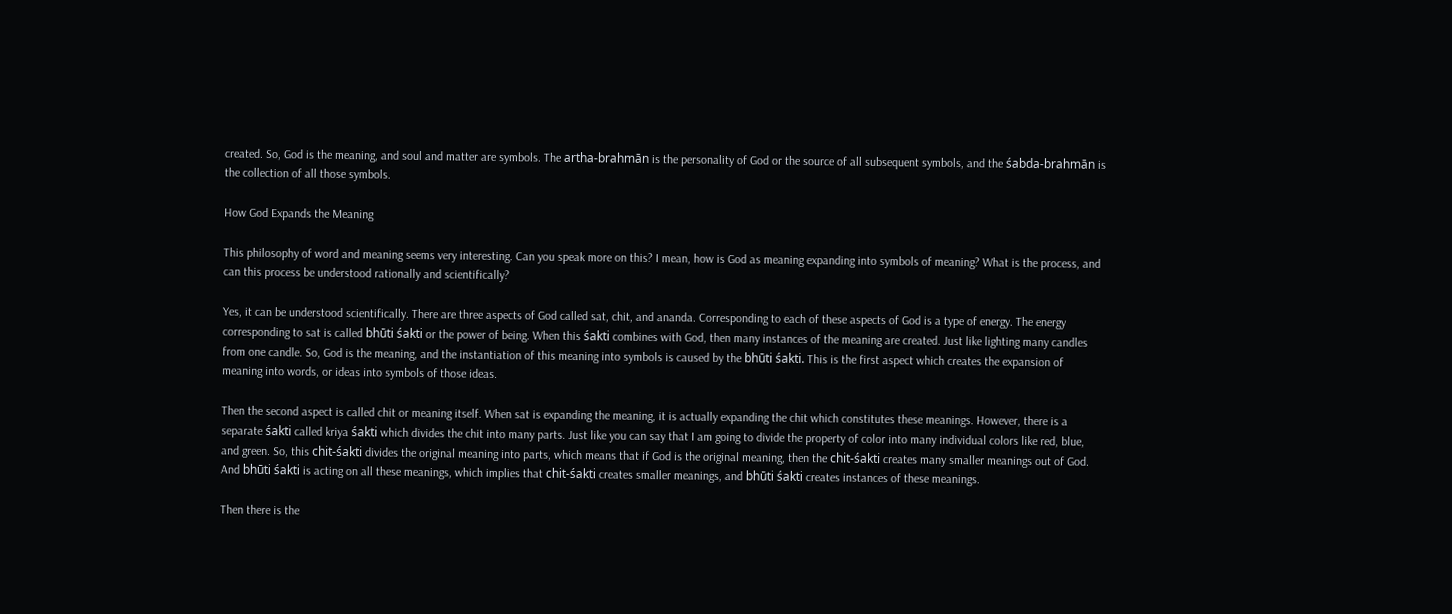created. So, God is the meaning, and soul and matter are symbols. The artha-brahmān is the personality of God or the source of all subsequent symbols, and the śabda-brahmān is the collection of all those symbols.

How God Expands the Meaning

This philosophy of word and meaning seems very interesting. Can you speak more on this? I mean, how is God as meaning expanding into symbols of meaning? What is the process, and can this process be understood rationally and scientifically?

Yes, it can be understood scientifically. There are three aspects of God called sat, chit, and ananda. Corresponding to each of these aspects of God is a type of energy. The energy corresponding to sat is called bhūti śakti or the power of being. When this śakti combines with God, then many instances of the meaning are created. Just like lighting many candles from one candle. So, God is the meaning, and the instantiation of this meaning into symbols is caused by the bhūti śakti. This is the first aspect which creates the expansion of meaning into words, or ideas into symbols of those ideas.

Then the second aspect is called chit or meaning itself. When sat is expanding the meaning, it is actually expanding the chit which constitutes these meanings. However, there is a separate śakti called kriya śakti which divides the chit into many parts. Just like you can say that I am going to divide the property of color into many individual colors like red, blue, and green. So, this chit-śakti divides the original meaning into parts, which means that if God is the original meaning, then the chit-śakti creates many smaller meanings out of God. And bhūti śakti is acting on all these meanings, which implies that chit-śakti creates smaller meanings, and bhūti śakti creates instances of these meanings.

Then there is the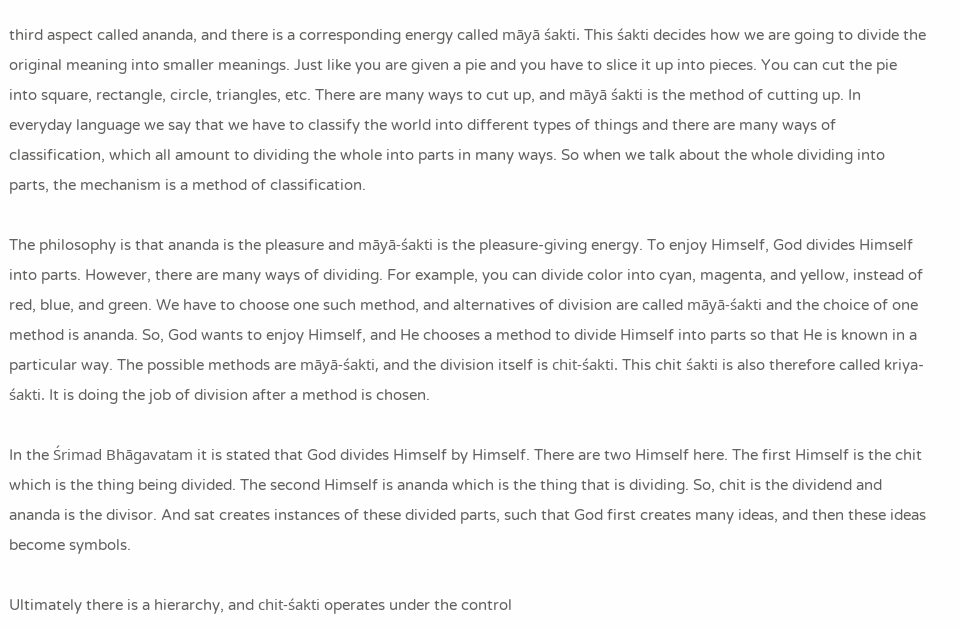third aspect called ananda, and there is a corresponding energy called māyā śakti. This śakti decides how we are going to divide the original meaning into smaller meanings. Just like you are given a pie and you have to slice it up into pieces. You can cut the pie into square, rectangle, circle, triangles, etc. There are many ways to cut up, and māyā śakti is the method of cutting up. In everyday language we say that we have to classify the world into different types of things and there are many ways of classification, which all amount to dividing the whole into parts in many ways. So when we talk about the whole dividing into parts, the mechanism is a method of classification.

The philosophy is that ananda is the pleasure and māyā-śakti is the pleasure-giving energy. To enjoy Himself, God divides Himself into parts. However, there are many ways of dividing. For example, you can divide color into cyan, magenta, and yellow, instead of red, blue, and green. We have to choose one such method, and alternatives of division are called māyā-śakti and the choice of one method is ananda. So, God wants to enjoy Himself, and He chooses a method to divide Himself into parts so that He is known in a particular way. The possible methods are māyā-śakti, and the division itself is chit-śakti. This chit śakti is also therefore called kriya-śakti. It is doing the job of division after a method is chosen.

In the Śrimad Bhāgavatam it is stated that God divides Himself by Himself. There are two Himself here. The first Himself is the chit which is the thing being divided. The second Himself is ananda which is the thing that is dividing. So, chit is the dividend and ananda is the divisor. And sat creates instances of these divided parts, such that God first creates many ideas, and then these ideas become symbols.

Ultimately there is a hierarchy, and chit-śakti operates under the control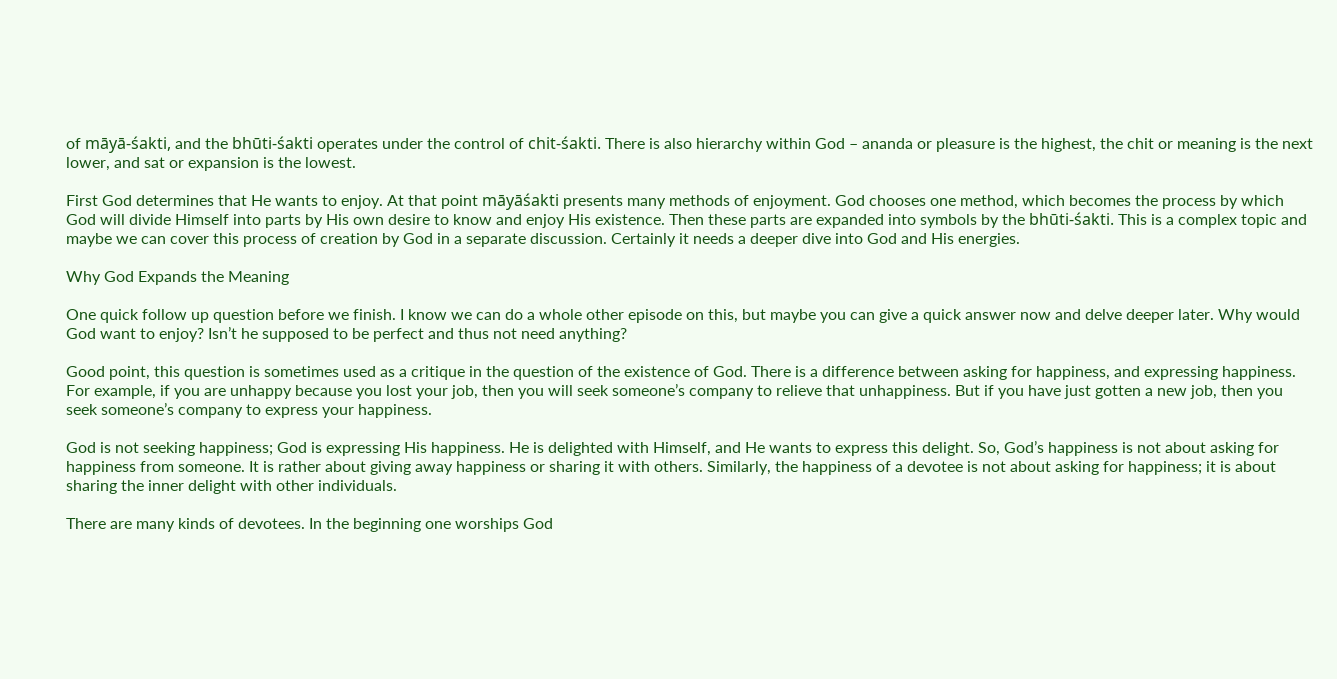of māyā-śakti, and the bhūti-śakti operates under the control of chit-śakti. There is also hierarchy within God – ananda or pleasure is the highest, the chit or meaning is the next lower, and sat or expansion is the lowest.

First God determines that He wants to enjoy. At that point māyāśakti presents many methods of enjoyment. God chooses one method, which becomes the process by which God will divide Himself into parts by His own desire to know and enjoy His existence. Then these parts are expanded into symbols by the bhūti-śakti. This is a complex topic and maybe we can cover this process of creation by God in a separate discussion. Certainly it needs a deeper dive into God and His energies.

Why God Expands the Meaning

One quick follow up question before we finish. I know we can do a whole other episode on this, but maybe you can give a quick answer now and delve deeper later. Why would God want to enjoy? Isn’t he supposed to be perfect and thus not need anything?

Good point, this question is sometimes used as a critique in the question of the existence of God. There is a difference between asking for happiness, and expressing happiness. For example, if you are unhappy because you lost your job, then you will seek someone’s company to relieve that unhappiness. But if you have just gotten a new job, then you seek someone’s company to express your happiness.

God is not seeking happiness; God is expressing His happiness. He is delighted with Himself, and He wants to express this delight. So, God’s happiness is not about asking for happiness from someone. It is rather about giving away happiness or sharing it with others. Similarly, the happiness of a devotee is not about asking for happiness; it is about sharing the inner delight with other individuals.

There are many kinds of devotees. In the beginning one worships God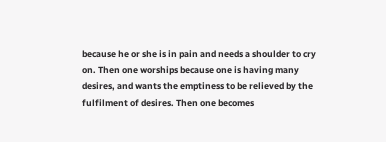because he or she is in pain and needs a shoulder to cry on. Then one worships because one is having many desires, and wants the emptiness to be relieved by the fulfilment of desires. Then one becomes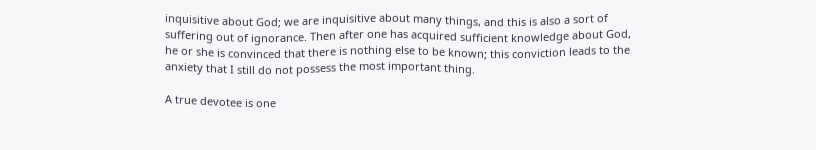inquisitive about God; we are inquisitive about many things, and this is also a sort of suffering out of ignorance. Then after one has acquired sufficient knowledge about God, he or she is convinced that there is nothing else to be known; this conviction leads to the anxiety that I still do not possess the most important thing.

A true devotee is one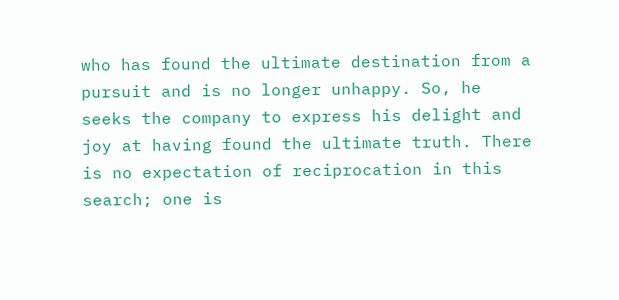who has found the ultimate destination from a pursuit and is no longer unhappy. So, he seeks the company to express his delight and joy at having found the ultimate truth. There is no expectation of reciprocation in this search; one is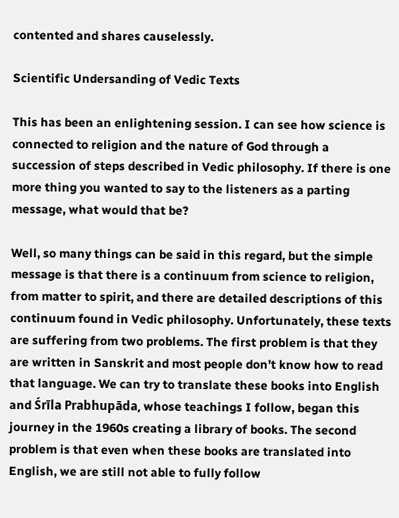contented and shares causelessly.

Scientific Undersanding of Vedic Texts

This has been an enlightening session. I can see how science is connected to religion and the nature of God through a succession of steps described in Vedic philosophy. If there is one more thing you wanted to say to the listeners as a parting message, what would that be?

Well, so many things can be said in this regard, but the simple message is that there is a continuum from science to religion, from matter to spirit, and there are detailed descriptions of this continuum found in Vedic philosophy. Unfortunately, these texts are suffering from two problems. The first problem is that they are written in Sanskrit and most people don’t know how to read that language. We can try to translate these books into English and Śrīla Prabhupāda, whose teachings I follow, began this journey in the 1960s creating a library of books. The second problem is that even when these books are translated into English, we are still not able to fully follow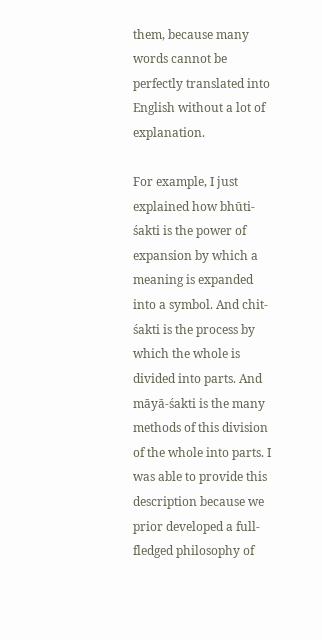them, because many words cannot be perfectly translated into English without a lot of explanation.

For example, I just explained how bhūti-śakti is the power of expansion by which a meaning is expanded into a symbol. And chit-śakti is the process by which the whole is divided into parts. And māyā-śakti is the many methods of this division of the whole into parts. I was able to provide this description because we prior developed a full-fledged philosophy of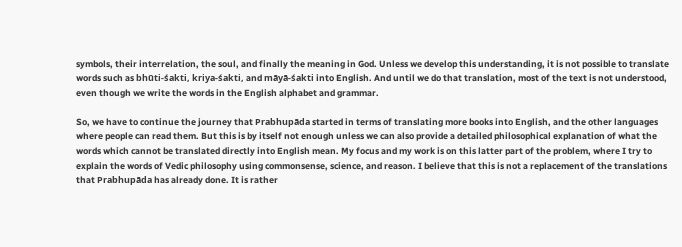symbols, their interrelation, the soul, and finally the meaning in God. Unless we develop this understanding, it is not possible to translate words such as bhūti-śakti, kriya-śakti, and māyā-śakti into English. And until we do that translation, most of the text is not understood, even though we write the words in the English alphabet and grammar.

So, we have to continue the journey that Prabhupāda started in terms of translating more books into English, and the other languages where people can read them. But this is by itself not enough unless we can also provide a detailed philosophical explanation of what the words which cannot be translated directly into English mean. My focus and my work is on this latter part of the problem, where I try to explain the words of Vedic philosophy using commonsense, science, and reason. I believe that this is not a replacement of the translations that Prabhupāda has already done. It is rather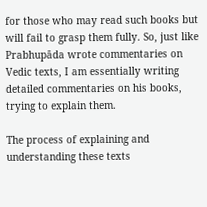for those who may read such books but will fail to grasp them fully. So, just like Prabhupāda wrote commentaries on Vedic texts, I am essentially writing detailed commentaries on his books, trying to explain them.

The process of explaining and understanding these texts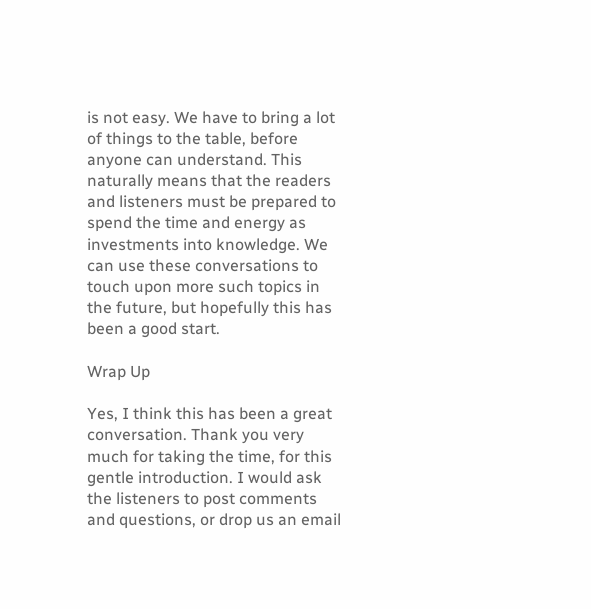is not easy. We have to bring a lot of things to the table, before anyone can understand. This naturally means that the readers and listeners must be prepared to spend the time and energy as investments into knowledge. We can use these conversations to touch upon more such topics in the future, but hopefully this has been a good start.

Wrap Up

Yes, I think this has been a great conversation. Thank you very much for taking the time, for this gentle introduction. I would ask the listeners to post comments and questions, or drop us an email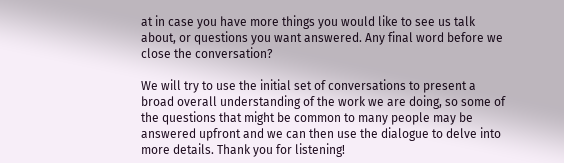at in case you have more things you would like to see us talk about, or questions you want answered. Any final word before we close the conversation?

We will try to use the initial set of conversations to present a broad overall understanding of the work we are doing, so some of the questions that might be common to many people may be answered upfront and we can then use the dialogue to delve into more details. Thank you for listening!